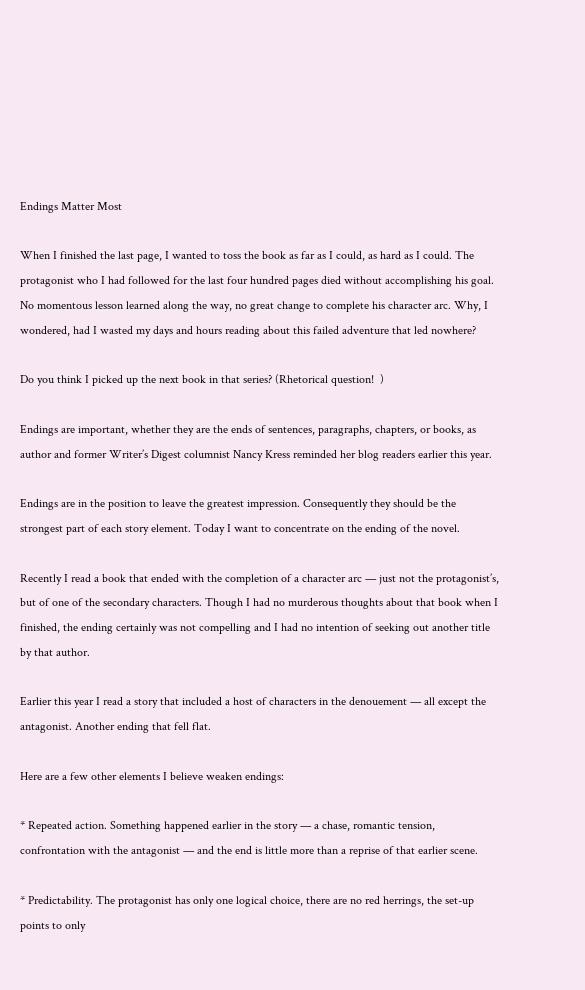Endings Matter Most

When I finished the last page, I wanted to toss the book as far as I could, as hard as I could. The protagonist who I had followed for the last four hundred pages died without accomplishing his goal. No momentous lesson learned along the way, no great change to complete his character arc. Why, I wondered, had I wasted my days and hours reading about this failed adventure that led nowhere?

Do you think I picked up the next book in that series? (Rhetorical question!  )

Endings are important, whether they are the ends of sentences, paragraphs, chapters, or books, as author and former Writer’s Digest columnist Nancy Kress reminded her blog readers earlier this year.

Endings are in the position to leave the greatest impression. Consequently they should be the strongest part of each story element. Today I want to concentrate on the ending of the novel.

Recently I read a book that ended with the completion of a character arc — just not the protagonist’s, but of one of the secondary characters. Though I had no murderous thoughts about that book when I finished, the ending certainly was not compelling and I had no intention of seeking out another title by that author.

Earlier this year I read a story that included a host of characters in the denouement — all except the antagonist. Another ending that fell flat.

Here are a few other elements I believe weaken endings:

* Repeated action. Something happened earlier in the story — a chase, romantic tension, confrontation with the antagonist — and the end is little more than a reprise of that earlier scene.

* Predictability. The protagonist has only one logical choice, there are no red herrings, the set-up points to only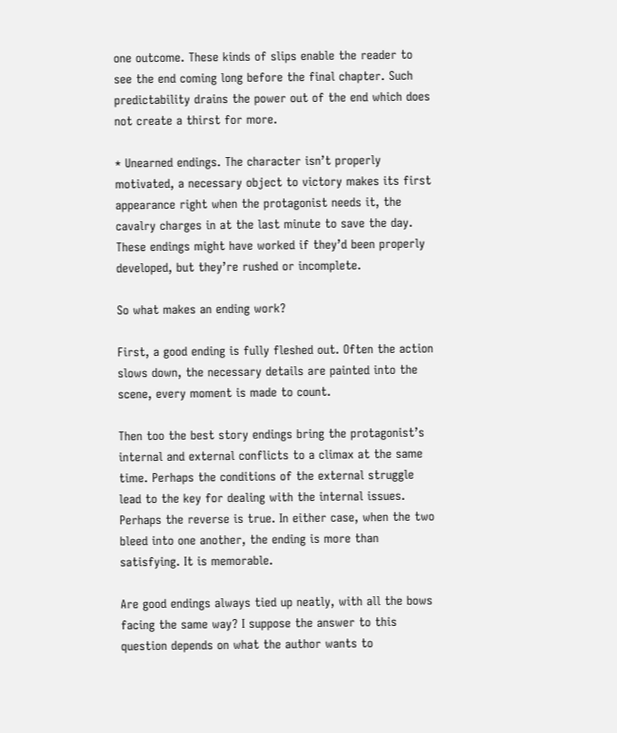one outcome. These kinds of slips enable the reader to see the end coming long before the final chapter. Such predictability drains the power out of the end which does not create a thirst for more.

* Unearned endings. The character isn’t properly motivated, a necessary object to victory makes its first appearance right when the protagonist needs it, the cavalry charges in at the last minute to save the day. These endings might have worked if they’d been properly developed, but they’re rushed or incomplete.

So what makes an ending work?

First, a good ending is fully fleshed out. Often the action slows down, the necessary details are painted into the scene, every moment is made to count.

Then too the best story endings bring the protagonist’s internal and external conflicts to a climax at the same time. Perhaps the conditions of the external struggle lead to the key for dealing with the internal issues. Perhaps the reverse is true. In either case, when the two bleed into one another, the ending is more than satisfying. It is memorable.

Are good endings always tied up neatly, with all the bows facing the same way? I suppose the answer to this question depends on what the author wants to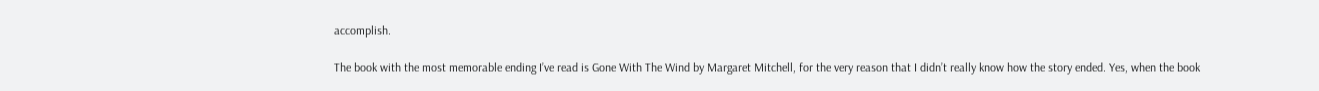accomplish.

The book with the most memorable ending I’ve read is Gone With The Wind by Margaret Mitchell, for the very reason that I didn’t really know how the story ended. Yes, when the book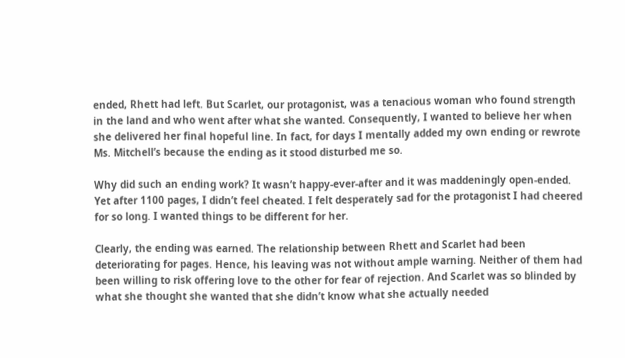ended, Rhett had left. But Scarlet, our protagonist, was a tenacious woman who found strength in the land and who went after what she wanted. Consequently, I wanted to believe her when she delivered her final hopeful line. In fact, for days I mentally added my own ending or rewrote Ms. Mitchell’s because the ending as it stood disturbed me so.

Why did such an ending work? It wasn’t happy-ever-after and it was maddeningly open-ended. Yet after 1100 pages, I didn’t feel cheated. I felt desperately sad for the protagonist I had cheered for so long. I wanted things to be different for her.

Clearly, the ending was earned. The relationship between Rhett and Scarlet had been deteriorating for pages. Hence, his leaving was not without ample warning. Neither of them had been willing to risk offering love to the other for fear of rejection. And Scarlet was so blinded by what she thought she wanted that she didn’t know what she actually needed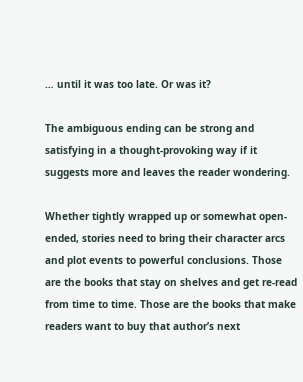… until it was too late. Or was it?

The ambiguous ending can be strong and satisfying in a thought-provoking way if it suggests more and leaves the reader wondering.

Whether tightly wrapped up or somewhat open-ended, stories need to bring their character arcs and plot events to powerful conclusions. Those are the books that stay on shelves and get re-read from time to time. Those are the books that make readers want to buy that author’s next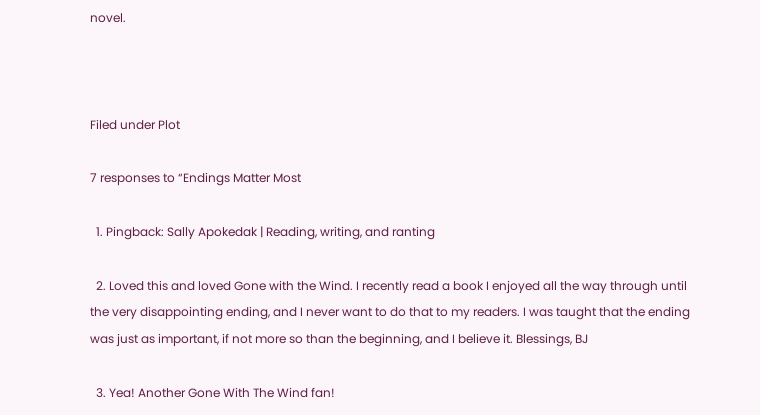novel.



Filed under Plot

7 responses to “Endings Matter Most

  1. Pingback: Sally Apokedak | Reading, writing, and ranting

  2. Loved this and loved Gone with the Wind. I recently read a book I enjoyed all the way through until the very disappointing ending, and I never want to do that to my readers. I was taught that the ending was just as important, if not more so than the beginning, and I believe it. Blessings, BJ

  3. Yea! Another Gone With The Wind fan!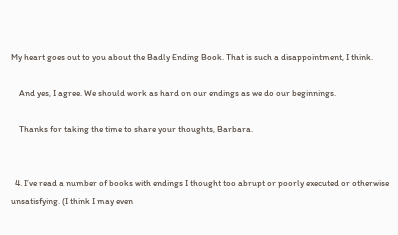My heart goes out to you about the Badly Ending Book. That is such a disappointment, I think.

    And yes, I agree. We should work as hard on our endings as we do our beginnings.

    Thanks for taking the time to share your thoughts, Barbara.


  4. I’ve read a number of books with endings I thought too abrupt or poorly executed or otherwise unsatisfying. (I think I may even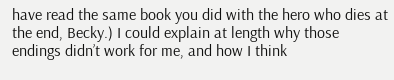have read the same book you did with the hero who dies at the end, Becky.) I could explain at length why those endings didn’t work for me, and how I think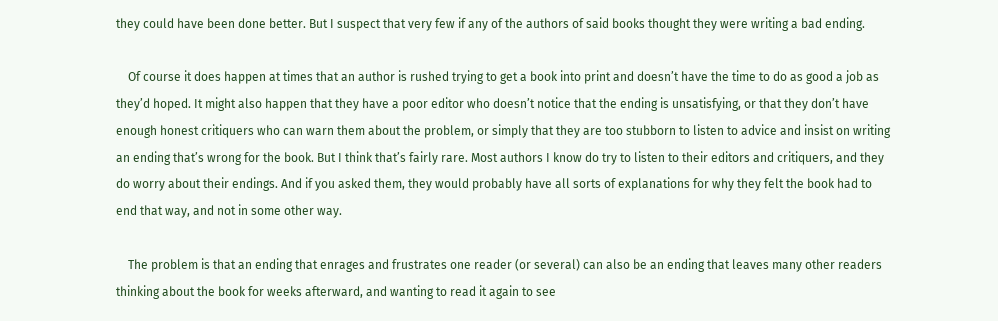they could have been done better. But I suspect that very few if any of the authors of said books thought they were writing a bad ending.

    Of course it does happen at times that an author is rushed trying to get a book into print and doesn’t have the time to do as good a job as they’d hoped. It might also happen that they have a poor editor who doesn’t notice that the ending is unsatisfying, or that they don’t have enough honest critiquers who can warn them about the problem, or simply that they are too stubborn to listen to advice and insist on writing an ending that’s wrong for the book. But I think that’s fairly rare. Most authors I know do try to listen to their editors and critiquers, and they do worry about their endings. And if you asked them, they would probably have all sorts of explanations for why they felt the book had to end that way, and not in some other way.

    The problem is that an ending that enrages and frustrates one reader (or several) can also be an ending that leaves many other readers thinking about the book for weeks afterward, and wanting to read it again to see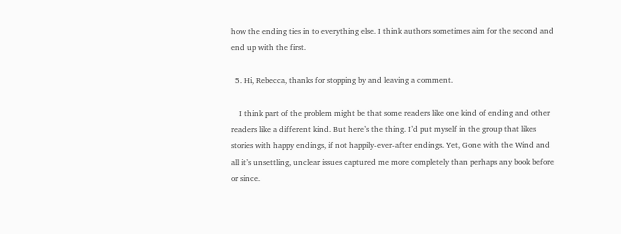how the ending ties in to everything else. I think authors sometimes aim for the second and end up with the first.

  5. Hi, Rebecca, thanks for stopping by and leaving a comment.

    I think part of the problem might be that some readers like one kind of ending and other readers like a different kind. But here’s the thing. I’d put myself in the group that likes stories with happy endings, if not happily-ever-after endings. Yet, Gone with the Wind and all it’s unsettling, unclear issues captured me more completely than perhaps any book before or since.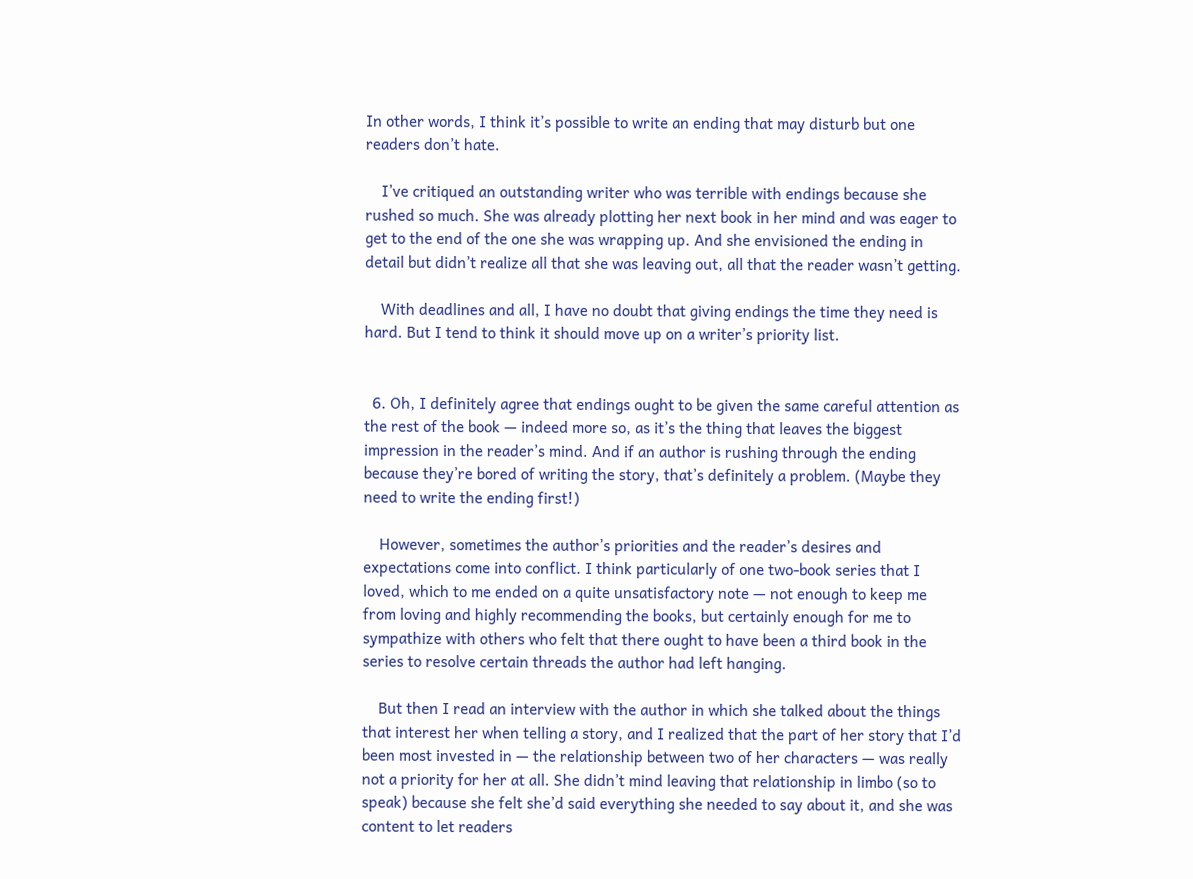In other words, I think it’s possible to write an ending that may disturb but one readers don’t hate.

    I’ve critiqued an outstanding writer who was terrible with endings because she rushed so much. She was already plotting her next book in her mind and was eager to get to the end of the one she was wrapping up. And she envisioned the ending in detail but didn’t realize all that she was leaving out, all that the reader wasn’t getting.

    With deadlines and all, I have no doubt that giving endings the time they need is hard. But I tend to think it should move up on a writer’s priority list.


  6. Oh, I definitely agree that endings ought to be given the same careful attention as the rest of the book — indeed more so, as it’s the thing that leaves the biggest impression in the reader’s mind. And if an author is rushing through the ending because they’re bored of writing the story, that’s definitely a problem. (Maybe they need to write the ending first!)

    However, sometimes the author’s priorities and the reader’s desires and expectations come into conflict. I think particularly of one two-book series that I loved, which to me ended on a quite unsatisfactory note — not enough to keep me from loving and highly recommending the books, but certainly enough for me to sympathize with others who felt that there ought to have been a third book in the series to resolve certain threads the author had left hanging.

    But then I read an interview with the author in which she talked about the things that interest her when telling a story, and I realized that the part of her story that I’d been most invested in — the relationship between two of her characters — was really not a priority for her at all. She didn’t mind leaving that relationship in limbo (so to speak) because she felt she’d said everything she needed to say about it, and she was content to let readers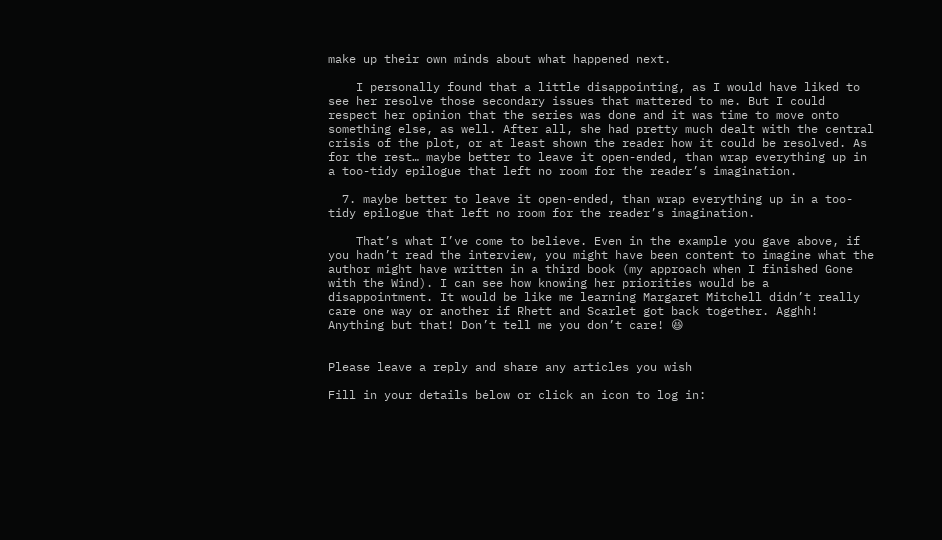make up their own minds about what happened next.

    I personally found that a little disappointing, as I would have liked to see her resolve those secondary issues that mattered to me. But I could respect her opinion that the series was done and it was time to move onto something else, as well. After all, she had pretty much dealt with the central crisis of the plot, or at least shown the reader how it could be resolved. As for the rest… maybe better to leave it open-ended, than wrap everything up in a too-tidy epilogue that left no room for the reader’s imagination.

  7. maybe better to leave it open-ended, than wrap everything up in a too-tidy epilogue that left no room for the reader’s imagination.

    That’s what I’ve come to believe. Even in the example you gave above, if you hadn’t read the interview, you might have been content to imagine what the author might have written in a third book (my approach when I finished Gone with the Wind). I can see how knowing her priorities would be a disappointment. It would be like me learning Margaret Mitchell didn’t really care one way or another if Rhett and Scarlet got back together. Agghh! Anything but that! Don’t tell me you don’t care! 😆


Please leave a reply and share any articles you wish

Fill in your details below or click an icon to log in: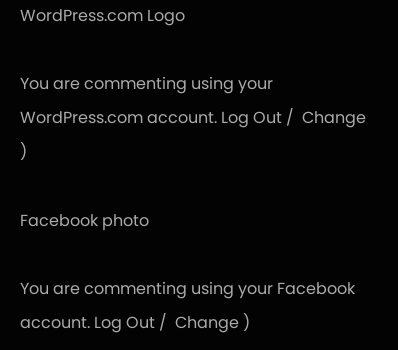WordPress.com Logo

You are commenting using your WordPress.com account. Log Out /  Change )

Facebook photo

You are commenting using your Facebook account. Log Out /  Change )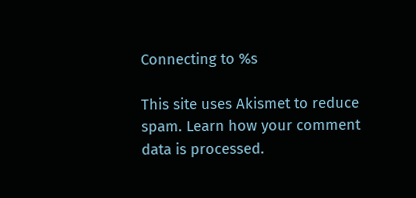Connecting to %s

This site uses Akismet to reduce spam. Learn how your comment data is processed.